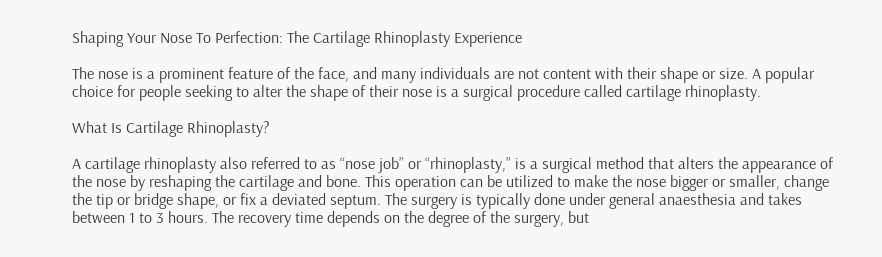Shaping Your Nose To Perfection: The Cartilage Rhinoplasty Experience

The nose is a prominent feature of the face, and many individuals are not content with their shape or size. A popular choice for people seeking to alter the shape of their nose is a surgical procedure called cartilage rhinoplasty.

What Is Cartilage Rhinoplasty?

A cartilage rhinoplasty also referred to as “nose job” or “rhinoplasty,” is a surgical method that alters the appearance of the nose by reshaping the cartilage and bone. This operation can be utilized to make the nose bigger or smaller, change the tip or bridge shape, or fix a deviated septum. The surgery is typically done under general anaesthesia and takes between 1 to 3 hours. The recovery time depends on the degree of the surgery, but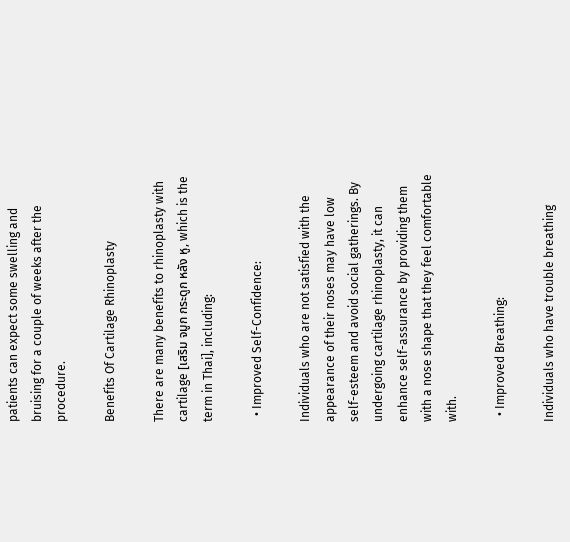patients can expect some swelling and bruising for a couple of weeks after the procedure.

Benefits Of Cartilage Rhinoplasty

There are many benefits to rhinoplasty with cartilage [เสริม จมูก กระดูก หลัง หู, which is the term in Thai], including:

  • Improved Self-Confidence:

Individuals who are not satisfied with the appearance of their noses may have low self-esteem and avoid social gatherings. By undergoing cartilage rhinoplasty, it can enhance self-assurance by providing them with a nose shape that they feel comfortable with.

  • Improved Breathing:

Individuals who have trouble breathing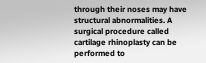through their noses may have structural abnormalities. A surgical procedure called cartilage rhinoplasty can be performed to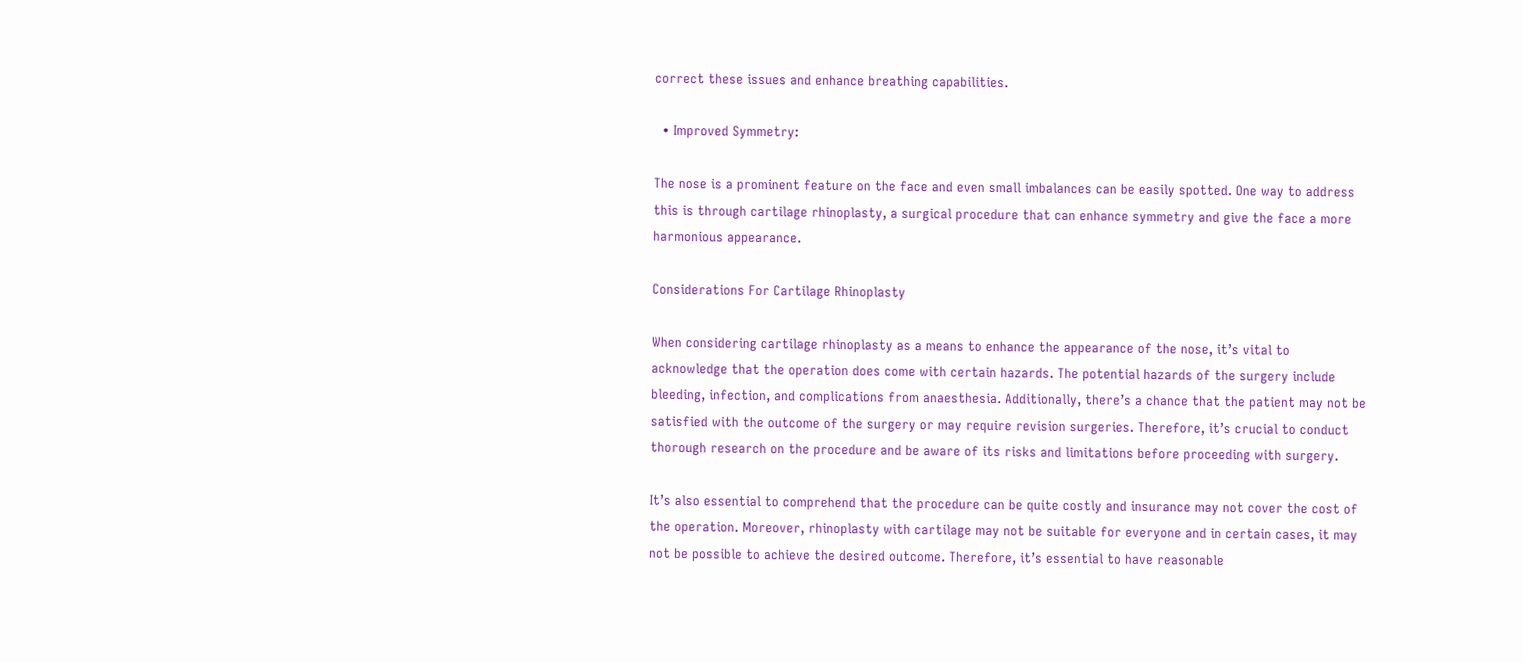correct these issues and enhance breathing capabilities.

  • Improved Symmetry:

The nose is a prominent feature on the face and even small imbalances can be easily spotted. One way to address this is through cartilage rhinoplasty, a surgical procedure that can enhance symmetry and give the face a more harmonious appearance.

Considerations For Cartilage Rhinoplasty

When considering cartilage rhinoplasty as a means to enhance the appearance of the nose, it’s vital to acknowledge that the operation does come with certain hazards. The potential hazards of the surgery include bleeding, infection, and complications from anaesthesia. Additionally, there’s a chance that the patient may not be satisfied with the outcome of the surgery or may require revision surgeries. Therefore, it’s crucial to conduct thorough research on the procedure and be aware of its risks and limitations before proceeding with surgery.

It’s also essential to comprehend that the procedure can be quite costly and insurance may not cover the cost of the operation. Moreover, rhinoplasty with cartilage may not be suitable for everyone and in certain cases, it may not be possible to achieve the desired outcome. Therefore, it’s essential to have reasonable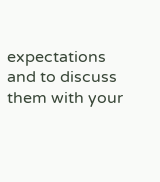expectations and to discuss them with your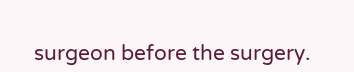surgeon before the surgery.